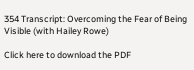354 Transcript: Overcoming the Fear of Being Visible (with Hailey Rowe)

Click here to download the PDF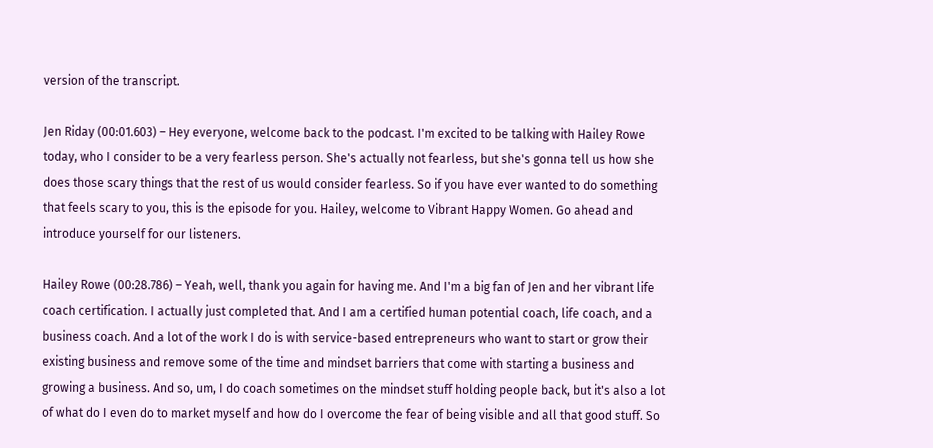version of the transcript.

Jen Riday (00:01.603) – Hey everyone, welcome back to the podcast. I'm excited to be talking with Hailey Rowe today, who I consider to be a very fearless person. She's actually not fearless, but she's gonna tell us how she does those scary things that the rest of us would consider fearless. So if you have ever wanted to do something that feels scary to you, this is the episode for you. Hailey, welcome to Vibrant Happy Women. Go ahead and introduce yourself for our listeners.

Hailey Rowe (00:28.786) – Yeah, well, thank you again for having me. And I'm a big fan of Jen and her vibrant life coach certification. I actually just completed that. And I am a certified human potential coach, life coach, and a business coach. And a lot of the work I do is with service-based entrepreneurs who want to start or grow their existing business and remove some of the time and mindset barriers that come with starting a business and growing a business. And so, um, I do coach sometimes on the mindset stuff holding people back, but it's also a lot of what do I even do to market myself and how do I overcome the fear of being visible and all that good stuff. So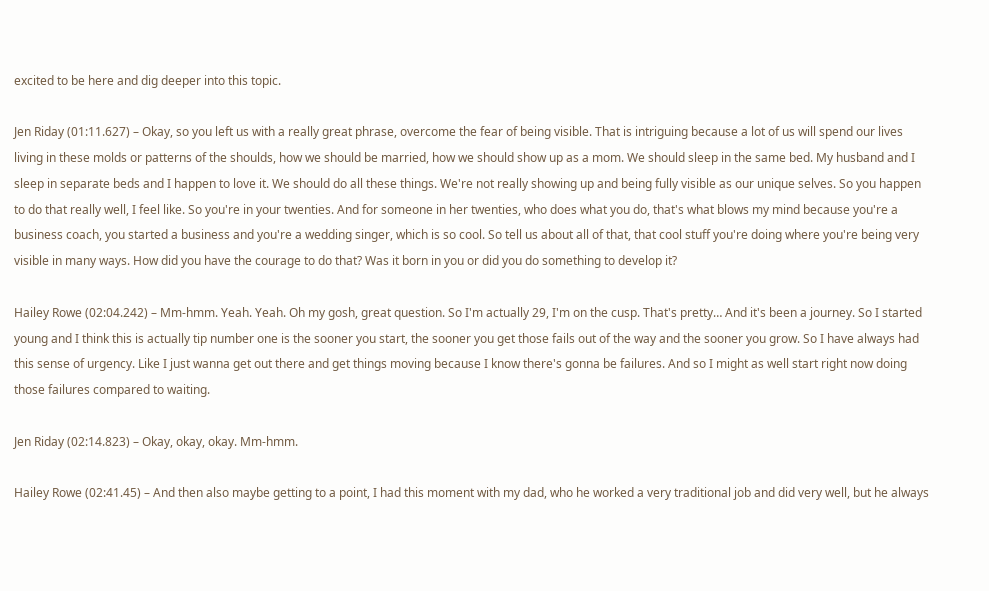excited to be here and dig deeper into this topic.

Jen Riday (01:11.627) – Okay, so you left us with a really great phrase, overcome the fear of being visible. That is intriguing because a lot of us will spend our lives living in these molds or patterns of the shoulds, how we should be married, how we should show up as a mom. We should sleep in the same bed. My husband and I sleep in separate beds and I happen to love it. We should do all these things. We're not really showing up and being fully visible as our unique selves. So you happen to do that really well, I feel like. So you're in your twenties. And for someone in her twenties, who does what you do, that's what blows my mind because you're a business coach, you started a business and you're a wedding singer, which is so cool. So tell us about all of that, that cool stuff you're doing where you're being very visible in many ways. How did you have the courage to do that? Was it born in you or did you do something to develop it?

Hailey Rowe (02:04.242) – Mm-hmm. Yeah. Yeah. Oh my gosh, great question. So I'm actually 29, I'm on the cusp. That's pretty… And it's been a journey. So I started young and I think this is actually tip number one is the sooner you start, the sooner you get those fails out of the way and the sooner you grow. So I have always had this sense of urgency. Like I just wanna get out there and get things moving because I know there's gonna be failures. And so I might as well start right now doing those failures compared to waiting.

Jen Riday (02:14.823) – Okay, okay, okay. Mm-hmm.

Hailey Rowe (02:41.45) – And then also maybe getting to a point, I had this moment with my dad, who he worked a very traditional job and did very well, but he always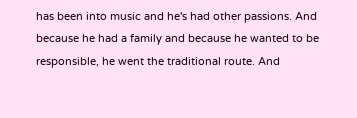has been into music and he's had other passions. And because he had a family and because he wanted to be responsible, he went the traditional route. And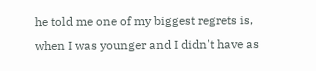he told me one of my biggest regrets is, when I was younger and I didn't have as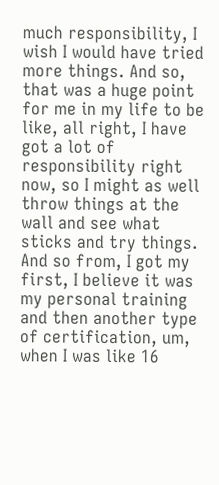much responsibility, I wish I would have tried more things. And so, that was a huge point for me in my life to be like, all right, I have got a lot of responsibility right now, so I might as well throw things at the wall and see what sticks and try things. And so from, I got my first, I believe it was my personal training and then another type of certification, um, when I was like 16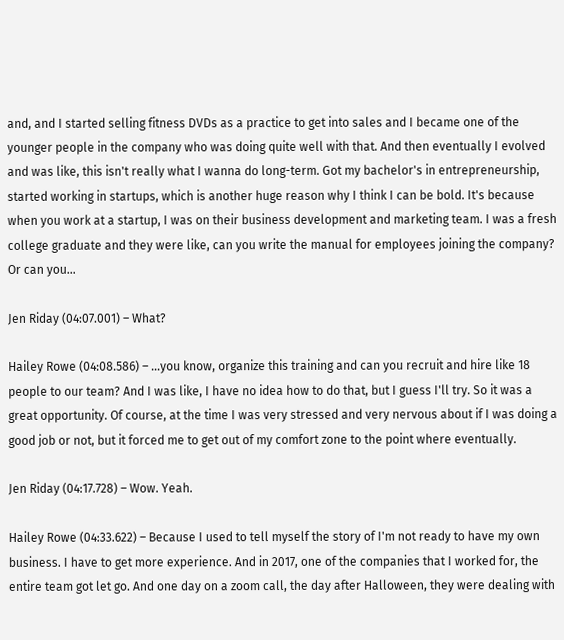and, and I started selling fitness DVDs as a practice to get into sales and I became one of the younger people in the company who was doing quite well with that. And then eventually I evolved and was like, this isn't really what I wanna do long-term. Got my bachelor's in entrepreneurship, started working in startups, which is another huge reason why I think I can be bold. It's because when you work at a startup, I was on their business development and marketing team. I was a fresh college graduate and they were like, can you write the manual for employees joining the company? Or can you…

Jen Riday (04:07.001) – What?

Hailey Rowe (04:08.586) – …you know, organize this training and can you recruit and hire like 18 people to our team? And I was like, I have no idea how to do that, but I guess I'll try. So it was a great opportunity. Of course, at the time I was very stressed and very nervous about if I was doing a good job or not, but it forced me to get out of my comfort zone to the point where eventually.

Jen Riday (04:17.728) – Wow. Yeah.

Hailey Rowe (04:33.622) – Because I used to tell myself the story of I'm not ready to have my own business. I have to get more experience. And in 2017, one of the companies that I worked for, the entire team got let go. And one day on a zoom call, the day after Halloween, they were dealing with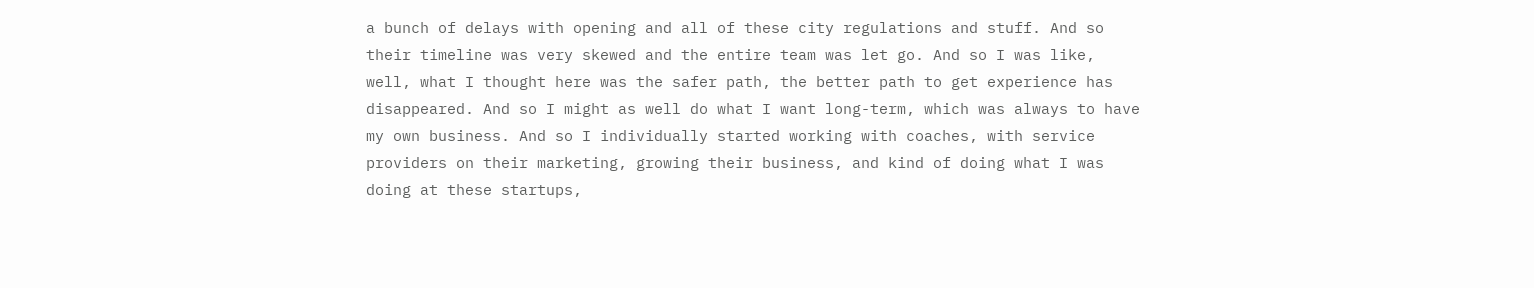a bunch of delays with opening and all of these city regulations and stuff. And so their timeline was very skewed and the entire team was let go. And so I was like, well, what I thought here was the safer path, the better path to get experience has disappeared. And so I might as well do what I want long-term, which was always to have my own business. And so I individually started working with coaches, with service providers on their marketing, growing their business, and kind of doing what I was doing at these startups,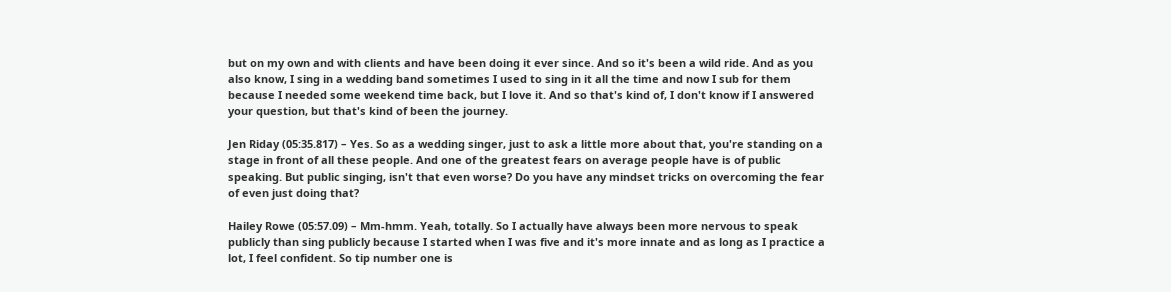but on my own and with clients and have been doing it ever since. And so it's been a wild ride. And as you also know, I sing in a wedding band sometimes I used to sing in it all the time and now I sub for them because I needed some weekend time back, but I love it. And so that's kind of, I don't know if I answered your question, but that's kind of been the journey.

Jen Riday (05:35.817) – Yes. So as a wedding singer, just to ask a little more about that, you're standing on a stage in front of all these people. And one of the greatest fears on average people have is of public speaking. But public singing, isn't that even worse? Do you have any mindset tricks on overcoming the fear of even just doing that?

Hailey Rowe (05:57.09) – Mm-hmm. Yeah, totally. So I actually have always been more nervous to speak publicly than sing publicly because I started when I was five and it's more innate and as long as I practice a lot, I feel confident. So tip number one is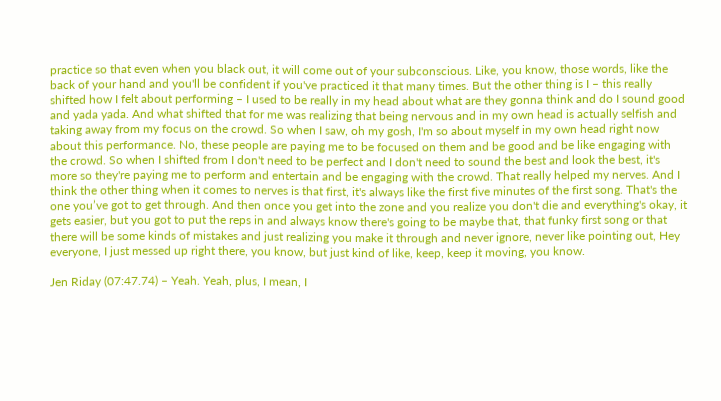practice so that even when you black out, it will come out of your subconscious. Like, you know, those words, like the back of your hand and you'll be confident if you've practiced it that many times. But the other thing is I – this really shifted how I felt about performing – I used to be really in my head about what are they gonna think and do I sound good and yada yada. And what shifted that for me was realizing that being nervous and in my own head is actually selfish and taking away from my focus on the crowd. So when I saw, oh my gosh, I'm so about myself in my own head right now about this performance. No, these people are paying me to be focused on them and be good and be like engaging with the crowd. So when I shifted from I don't need to be perfect and I don't need to sound the best and look the best, it's more so they're paying me to perform and entertain and be engaging with the crowd. That really helped my nerves. And I think the other thing when it comes to nerves is that first, it's always like the first five minutes of the first song. That's the one you’ve got to get through. And then once you get into the zone and you realize you don't die and everything's okay, it gets easier, but you got to put the reps in and always know there's going to be maybe that, that funky first song or that there will be some kinds of mistakes and just realizing you make it through and never ignore, never like pointing out, Hey everyone, I just messed up right there, you know, but just kind of like, keep, keep it moving, you know.

Jen Riday (07:47.74) – Yeah. Yeah, plus, I mean, I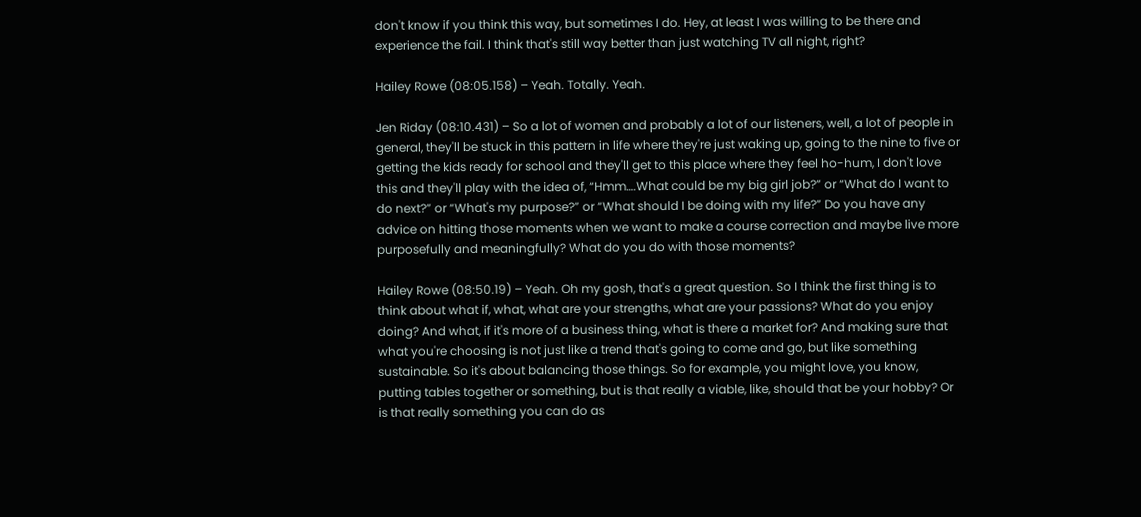don't know if you think this way, but sometimes I do. Hey, at least I was willing to be there and experience the fail. I think that's still way better than just watching TV all night, right?

Hailey Rowe (08:05.158) – Yeah. Totally. Yeah.

Jen Riday (08:10.431) – So a lot of women and probably a lot of our listeners, well, a lot of people in general, they'll be stuck in this pattern in life where they're just waking up, going to the nine to five or getting the kids ready for school and they'll get to this place where they feel ho-hum, I don't love this and they'll play with the idea of, “Hmm….What could be my big girl job?” or “What do I want to do next?” or “What's my purpose?” or “What should I be doing with my life?” Do you have any advice on hitting those moments when we want to make a course correction and maybe live more purposefully and meaningfully? What do you do with those moments?

Hailey Rowe (08:50.19) – Yeah. Oh my gosh, that's a great question. So I think the first thing is to think about what if, what, what are your strengths, what are your passions? What do you enjoy doing? And what, if it's more of a business thing, what is there a market for? And making sure that what you're choosing is not just like a trend that's going to come and go, but like something sustainable. So it's about balancing those things. So for example, you might love, you know, putting tables together or something, but is that really a viable, like, should that be your hobby? Or is that really something you can do as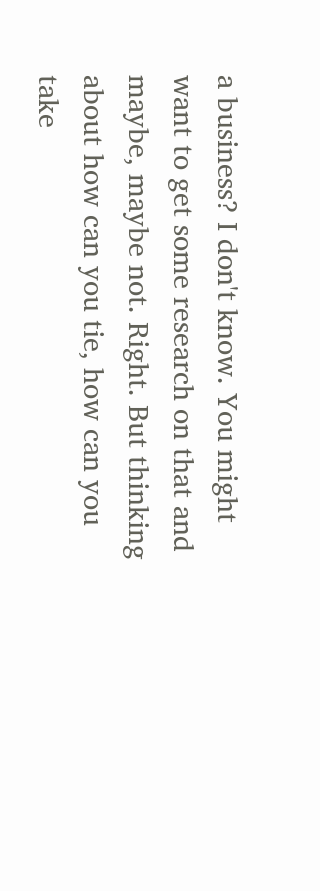a business? I don't know. You might want to get some research on that and maybe, maybe not. Right. But thinking about how can you tie, how can you take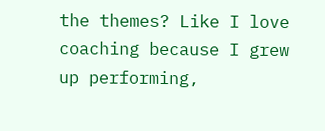the themes? Like I love coaching because I grew up performing,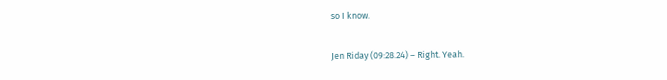so I know.

Jen Riday (09:28.24) – Right. Yeah.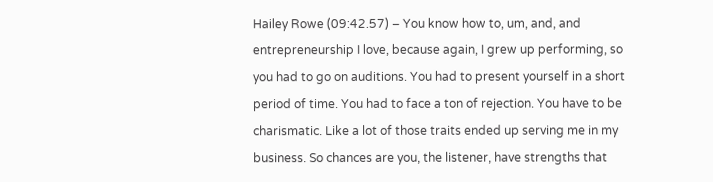Hailey Rowe (09:42.57) – You know how to, um, and, and entrepreneurship I love, because again, I grew up performing, so you had to go on auditions. You had to present yourself in a short period of time. You had to face a ton of rejection. You have to be charismatic. Like a lot of those traits ended up serving me in my business. So chances are you, the listener, have strengths that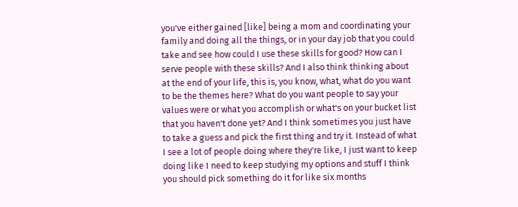you've either gained [like] being a mom and coordinating your family and doing all the things, or in your day job that you could take and see how could I use these skills for good? How can I serve people with these skills? And I also think thinking about at the end of your life, this is, you know, what, what do you want to be the themes here? What do you want people to say your values were or what you accomplish or what's on your bucket list that you haven't done yet? And I think sometimes you just have to take a guess and pick the first thing and try it. Instead of what I see a lot of people doing where they're like, I just want to keep doing like I need to keep studying my options and stuff I think you should pick something do it for like six months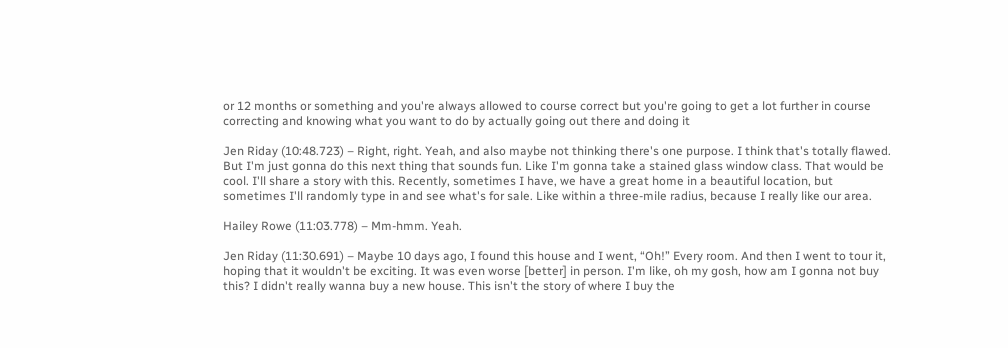or 12 months or something and you're always allowed to course correct but you're going to get a lot further in course correcting and knowing what you want to do by actually going out there and doing it

Jen Riday (10:48.723) – Right, right. Yeah, and also maybe not thinking there's one purpose. I think that's totally flawed. But I'm just gonna do this next thing that sounds fun. Like I'm gonna take a stained glass window class. That would be cool. I'll share a story with this. Recently, sometimes I have, we have a great home in a beautiful location, but sometimes I'll randomly type in and see what's for sale. Like within a three-mile radius, because I really like our area.

Hailey Rowe (11:03.778) – Mm-hmm. Yeah.

Jen Riday (11:30.691) – Maybe 10 days ago, I found this house and I went, “Oh!” Every room. And then I went to tour it, hoping that it wouldn't be exciting. It was even worse [better] in person. I'm like, oh my gosh, how am I gonna not buy this? I didn't really wanna buy a new house. This isn't the story of where I buy the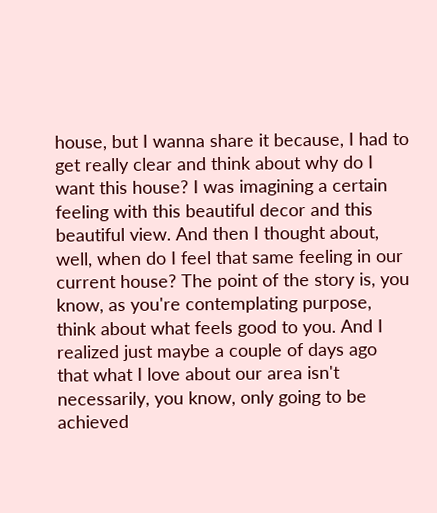house, but I wanna share it because, I had to get really clear and think about why do I want this house? I was imagining a certain feeling with this beautiful decor and this beautiful view. And then I thought about, well, when do I feel that same feeling in our current house? The point of the story is, you know, as you're contemplating purpose, think about what feels good to you. And I realized just maybe a couple of days ago that what I love about our area isn't necessarily, you know, only going to be achieved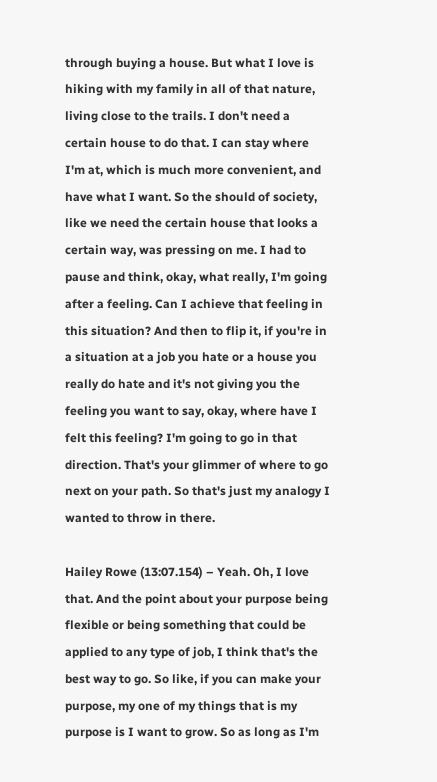through buying a house. But what I love is hiking with my family in all of that nature, living close to the trails. I don't need a certain house to do that. I can stay where I'm at, which is much more convenient, and have what I want. So the should of society, like we need the certain house that looks a certain way, was pressing on me. I had to pause and think, okay, what really, I'm going after a feeling. Can I achieve that feeling in this situation? And then to flip it, if you're in a situation at a job you hate or a house you really do hate and it's not giving you the feeling you want to say, okay, where have I felt this feeling? I'm going to go in that direction. That's your glimmer of where to go next on your path. So that's just my analogy I wanted to throw in there.

Hailey Rowe (13:07.154) – Yeah. Oh, I love that. And the point about your purpose being flexible or being something that could be applied to any type of job, I think that's the best way to go. So like, if you can make your purpose, my one of my things that is my purpose is I want to grow. So as long as I'm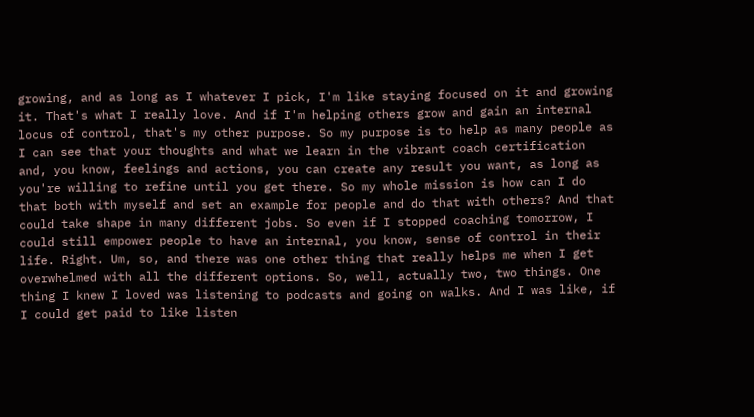growing, and as long as I whatever I pick, I'm like staying focused on it and growing it. That's what I really love. And if I'm helping others grow and gain an internal locus of control, that's my other purpose. So my purpose is to help as many people as I can see that your thoughts and what we learn in the vibrant coach certification and, you know, feelings and actions, you can create any result you want, as long as you're willing to refine until you get there. So my whole mission is how can I do that both with myself and set an example for people and do that with others? And that could take shape in many different jobs. So even if I stopped coaching tomorrow, I could still empower people to have an internal, you know, sense of control in their life. Right. Um, so, and there was one other thing that really helps me when I get overwhelmed with all the different options. So, well, actually two, two things. One thing I knew I loved was listening to podcasts and going on walks. And I was like, if I could get paid to like listen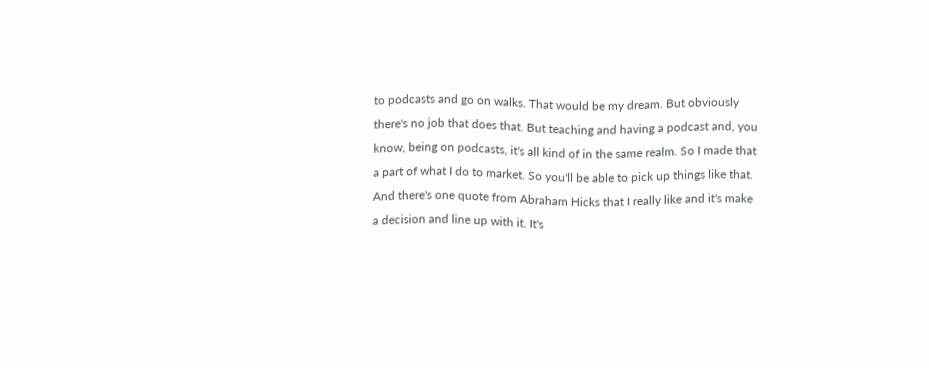to podcasts and go on walks. That would be my dream. But obviously there's no job that does that. But teaching and having a podcast and, you know, being on podcasts, it's all kind of in the same realm. So I made that a part of what I do to market. So you'll be able to pick up things like that. And there's one quote from Abraham Hicks that I really like and it's make a decision and line up with it. It's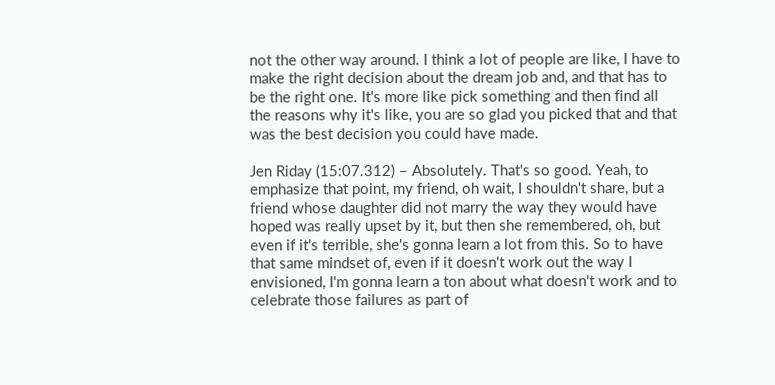not the other way around. I think a lot of people are like, I have to make the right decision about the dream job and, and that has to be the right one. It's more like pick something and then find all the reasons why it's like, you are so glad you picked that and that was the best decision you could have made.

Jen Riday (15:07.312) – Absolutely. That's so good. Yeah, to emphasize that point, my friend, oh wait, I shouldn't share, but a friend whose daughter did not marry the way they would have hoped was really upset by it, but then she remembered, oh, but even if it's terrible, she's gonna learn a lot from this. So to have that same mindset of, even if it doesn't work out the way I envisioned, I'm gonna learn a ton about what doesn't work and to celebrate those failures as part of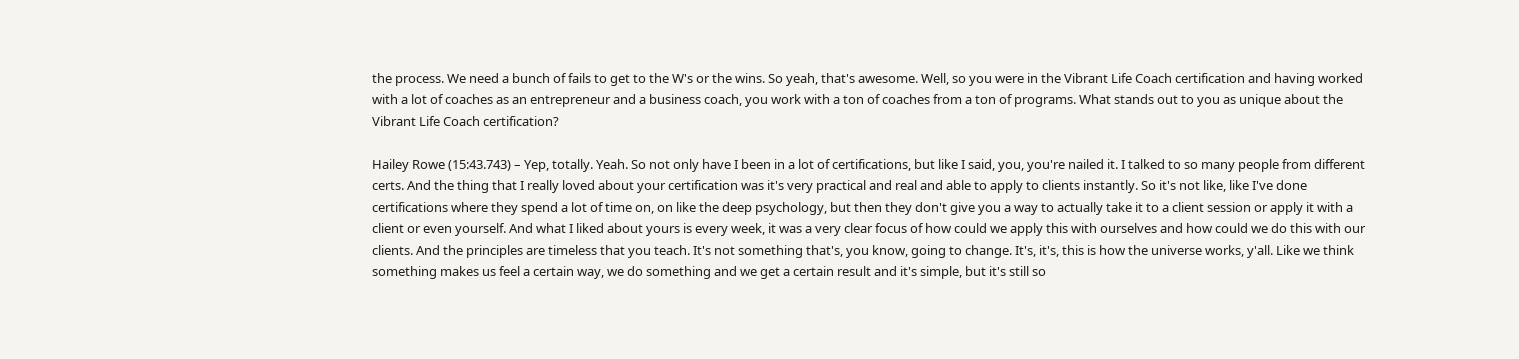the process. We need a bunch of fails to get to the W's or the wins. So yeah, that's awesome. Well, so you were in the Vibrant Life Coach certification and having worked with a lot of coaches as an entrepreneur and a business coach, you work with a ton of coaches from a ton of programs. What stands out to you as unique about the Vibrant Life Coach certification?

Hailey Rowe (15:43.743) – Yep, totally. Yeah. So not only have I been in a lot of certifications, but like I said, you, you're nailed it. I talked to so many people from different certs. And the thing that I really loved about your certification was it's very practical and real and able to apply to clients instantly. So it's not like, like I've done certifications where they spend a lot of time on, on like the deep psychology, but then they don't give you a way to actually take it to a client session or apply it with a client or even yourself. And what I liked about yours is every week, it was a very clear focus of how could we apply this with ourselves and how could we do this with our clients. And the principles are timeless that you teach. It's not something that's, you know, going to change. It's, it's, this is how the universe works, y'all. Like we think something makes us feel a certain way, we do something and we get a certain result and it's simple, but it's still so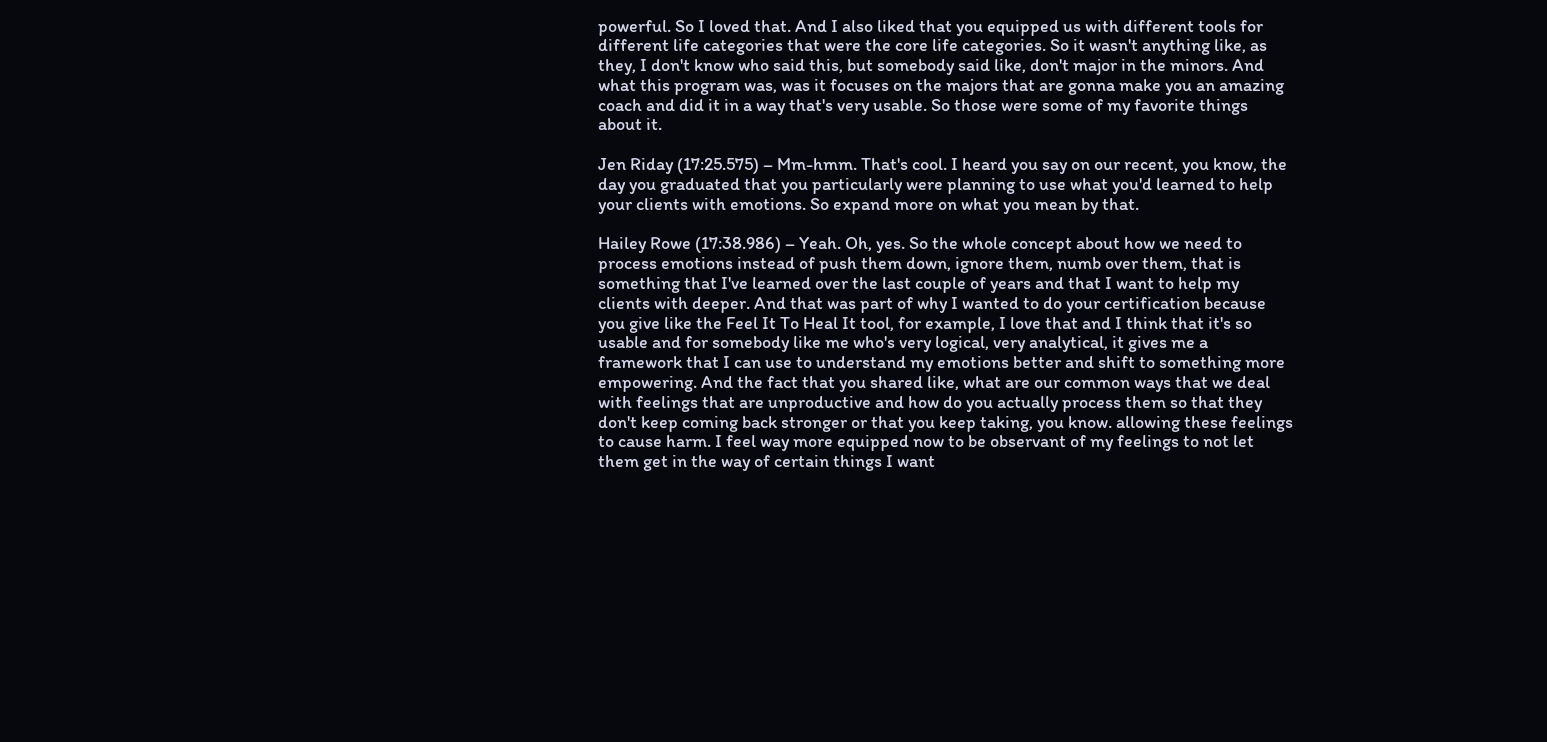powerful. So I loved that. And I also liked that you equipped us with different tools for different life categories that were the core life categories. So it wasn't anything like, as they, I don't know who said this, but somebody said like, don't major in the minors. And what this program was, was it focuses on the majors that are gonna make you an amazing coach and did it in a way that's very usable. So those were some of my favorite things about it.

Jen Riday (17:25.575) – Mm-hmm. That's cool. I heard you say on our recent, you know, the day you graduated that you particularly were planning to use what you'd learned to help your clients with emotions. So expand more on what you mean by that.

Hailey Rowe (17:38.986) – Yeah. Oh, yes. So the whole concept about how we need to process emotions instead of push them down, ignore them, numb over them, that is something that I've learned over the last couple of years and that I want to help my clients with deeper. And that was part of why I wanted to do your certification because you give like the Feel It To Heal It tool, for example, I love that and I think that it's so usable and for somebody like me who's very logical, very analytical, it gives me a framework that I can use to understand my emotions better and shift to something more empowering. And the fact that you shared like, what are our common ways that we deal with feelings that are unproductive and how do you actually process them so that they don't keep coming back stronger or that you keep taking, you know. allowing these feelings to cause harm. I feel way more equipped now to be observant of my feelings to not let them get in the way of certain things I want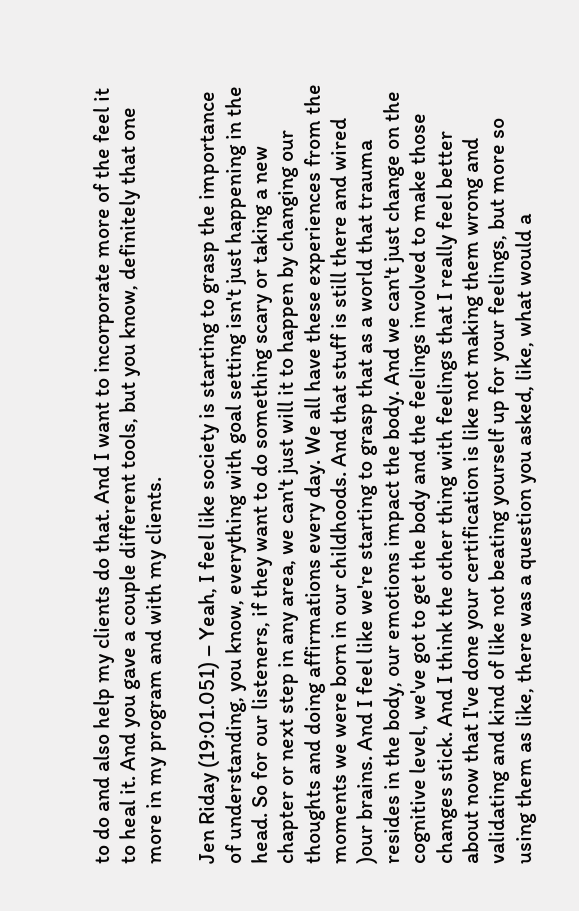to do and also help my clients do that. And I want to incorporate more of the feel it to heal it. And you gave a couple different tools, but you know, definitely that one more in my program and with my clients.

Jen Riday (19:01.051) – Yeah, I feel like society is starting to grasp the importance of understanding, you know, everything with goal setting isn't just happening in the head. So for our listeners, if they want to do something scary or taking a new chapter or next step in any area, we can't just will it to happen by changing our thoughts and doing affirmations every day. We all have these experiences from the moments we were born in our childhoods. And that stuff is still there and wired )our brains. And I feel like we're starting to grasp that as a world that trauma resides in the body, our emotions impact the body. And we can't just change on the cognitive level, we've got to get the body and the feelings involved to make those changes stick. And I think the other thing with feelings that I really feel better about now that I've done your certification is like not making them wrong and validating and kind of like not beating yourself up for your feelings, but more so using them as like, there was a question you asked, like, what would a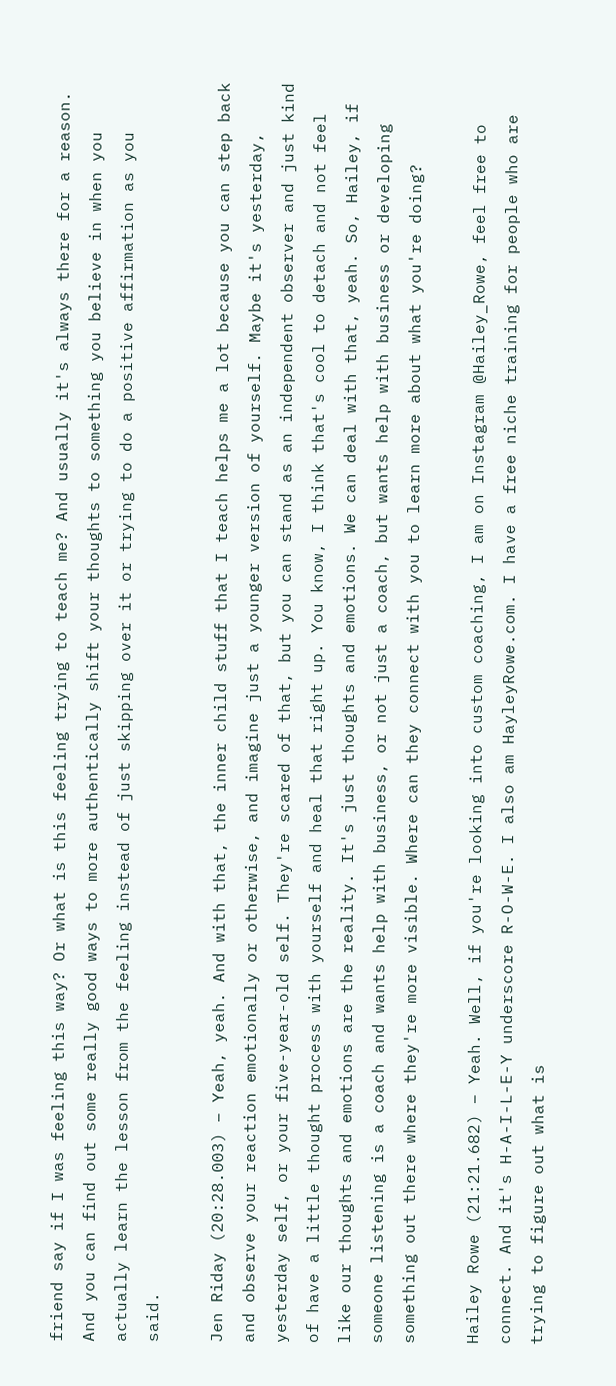friend say if I was feeling this way? Or what is this feeling trying to teach me? And usually it's always there for a reason. And you can find out some really good ways to more authentically shift your thoughts to something you believe in when you actually learn the lesson from the feeling instead of just skipping over it or trying to do a positive affirmation as you said.

Jen Riday (20:28.003) – Yeah, yeah. And with that, the inner child stuff that I teach helps me a lot because you can step back and observe your reaction emotionally or otherwise, and imagine just a younger version of yourself. Maybe it's yesterday, yesterday self, or your five-year-old self. They're scared of that, but you can stand as an independent observer and just kind of have a little thought process with yourself and heal that right up. You know, I think that's cool to detach and not feel like our thoughts and emotions are the reality. It's just thoughts and emotions. We can deal with that, yeah. So, Hailey, if someone listening is a coach and wants help with business, or not just a coach, but wants help with business or developing something out there where they're more visible. Where can they connect with you to learn more about what you're doing?

Hailey Rowe (21:21.682) – Yeah. Well, if you're looking into custom coaching, I am on Instagram @Hailey_Rowe, feel free to connect. And it's H-A-I-L-E-Y underscore R-O-W-E. I also am HayleyRowe.com. I have a free niche training for people who are trying to figure out what is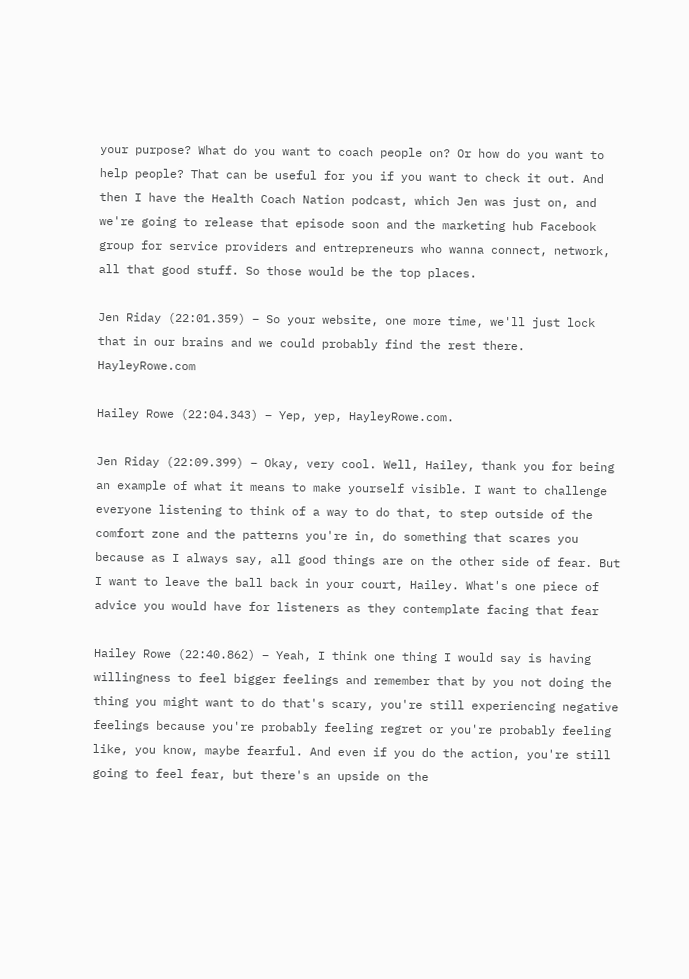your purpose? What do you want to coach people on? Or how do you want to help people? That can be useful for you if you want to check it out. And then I have the Health Coach Nation podcast, which Jen was just on, and we're going to release that episode soon and the marketing hub Facebook group for service providers and entrepreneurs who wanna connect, network, all that good stuff. So those would be the top places.

Jen Riday (22:01.359) – So your website, one more time, we'll just lock that in our brains and we could probably find the rest there. HayleyRowe.com

Hailey Rowe (22:04.343) – Yep, yep, HayleyRowe.com.

Jen Riday (22:09.399) – Okay, very cool. Well, Hailey, thank you for being an example of what it means to make yourself visible. I want to challenge everyone listening to think of a way to do that, to step outside of the comfort zone and the patterns you're in, do something that scares you because as I always say, all good things are on the other side of fear. But I want to leave the ball back in your court, Hailey. What's one piece of advice you would have for listeners as they contemplate facing that fear

Hailey Rowe (22:40.862) – Yeah, I think one thing I would say is having willingness to feel bigger feelings and remember that by you not doing the thing you might want to do that's scary, you're still experiencing negative feelings because you're probably feeling regret or you're probably feeling like, you know, maybe fearful. And even if you do the action, you're still going to feel fear, but there's an upside on the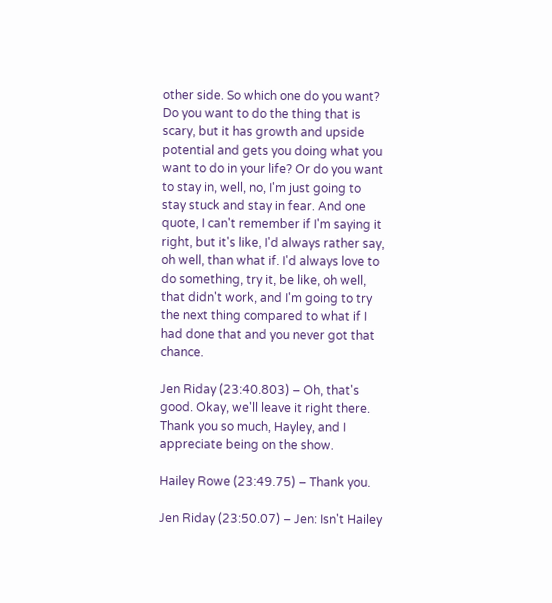other side. So which one do you want? Do you want to do the thing that is scary, but it has growth and upside potential and gets you doing what you want to do in your life? Or do you want to stay in, well, no, I'm just going to stay stuck and stay in fear. And one quote, I can't remember if I'm saying it right, but it's like, I'd always rather say, oh well, than what if. I'd always love to do something, try it, be like, oh well, that didn't work, and I'm going to try the next thing compared to what if I had done that and you never got that chance.

Jen Riday (23:40.803) – Oh, that's good. Okay, we'll leave it right there. Thank you so much, Hayley, and I appreciate being on the show.

Hailey Rowe (23:49.75) – Thank you.

Jen Riday (23:50.07) – Jen: Isn't Hailey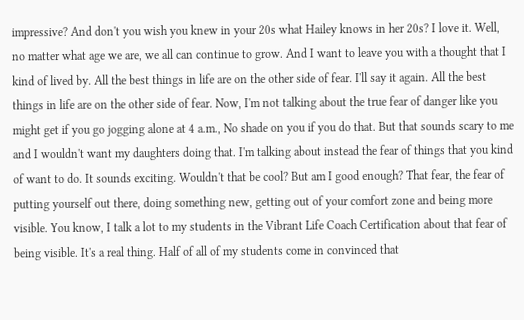impressive? And don't you wish you knew in your 20s what Hailey knows in her 20s? I love it. Well, no matter what age we are, we all can continue to grow. And I want to leave you with a thought that I kind of lived by. All the best things in life are on the other side of fear. I'll say it again. All the best things in life are on the other side of fear. Now, I'm not talking about the true fear of danger like you might get if you go jogging alone at 4 a.m., No shade on you if you do that. But that sounds scary to me and I wouldn't want my daughters doing that. I'm talking about instead the fear of things that you kind of want to do. It sounds exciting. Wouldn't that be cool? But am I good enough? That fear, the fear of putting yourself out there, doing something new, getting out of your comfort zone and being more visible. You know, I talk a lot to my students in the Vibrant Life Coach Certification about that fear of being visible. It's a real thing. Half of all of my students come in convinced that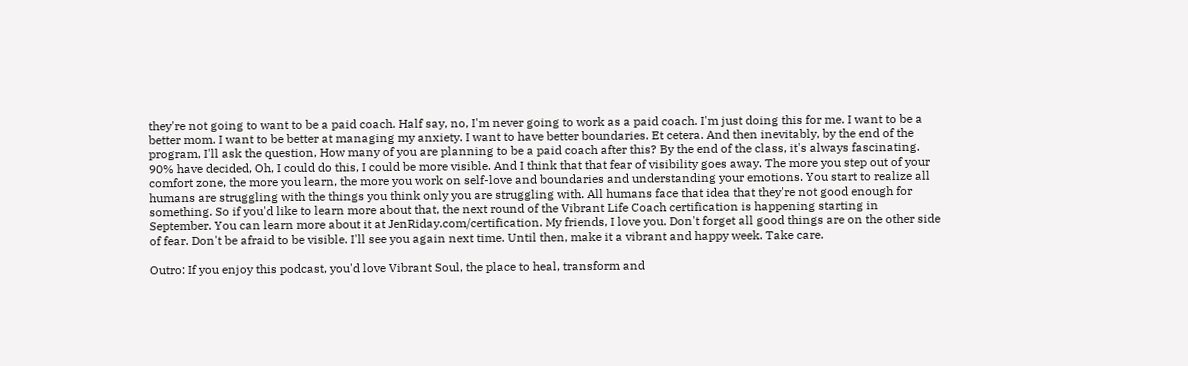they're not going to want to be a paid coach. Half say, no, I'm never going to work as a paid coach. I'm just doing this for me. I want to be a better mom. I want to be better at managing my anxiety. I want to have better boundaries. Et cetera. And then inevitably, by the end of the program, I'll ask the question, How many of you are planning to be a paid coach after this? By the end of the class, it's always fascinating. 90% have decided, Oh, I could do this, I could be more visible. And I think that that fear of visibility goes away. The more you step out of your comfort zone, the more you learn, the more you work on self-love and boundaries and understanding your emotions. You start to realize all humans are struggling with the things you think only you are struggling with. All humans face that idea that they're not good enough for something. So if you'd like to learn more about that, the next round of the Vibrant Life Coach certification is happening starting in September. You can learn more about it at JenRiday.com/certification. My friends, I love you. Don't forget all good things are on the other side of fear. Don't be afraid to be visible. I'll see you again next time. Until then, make it a vibrant and happy week. Take care.

Outro: If you enjoy this podcast, you'd love Vibrant Soul, the place to heal, transform and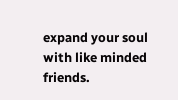expand your soul with like minded friends.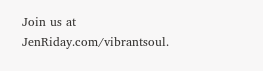Join us at JenRiday.com/vibrantsoul.